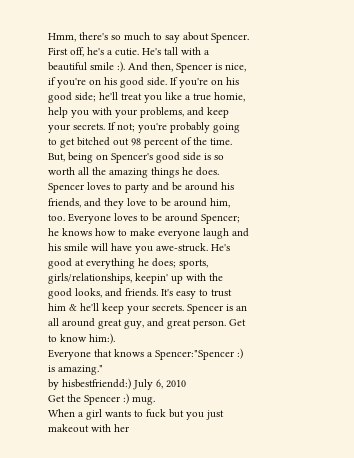Hmm, there's so much to say about Spencer. First off, he's a cutie. He's tall with a beautiful smile :). And then, Spencer is nice, if you're on his good side. If you're on his good side; he'll treat you like a true homie, help you with your problems, and keep your secrets. If not; you're probably going to get bitched out 98 percent of the time. But, being on Spencer's good side is so worth all the amazing things he does. Spencer loves to party and be around his friends, and they love to be around him, too. Everyone loves to be around Spencer; he knows how to make everyone laugh and his smile will have you awe-struck. He's good at everything he does; sports, girls/relationships, keepin' up with the good looks, and friends. It's easy to trust him & he'll keep your secrets. Spencer is an all around great guy, and great person. Get to know him:).
Everyone that knows a Spencer:"Spencer :) is amazing."
by hisbestfriendd:) July 6, 2010
Get the Spencer :) mug.
When a girl wants to fuck but you just makeout with her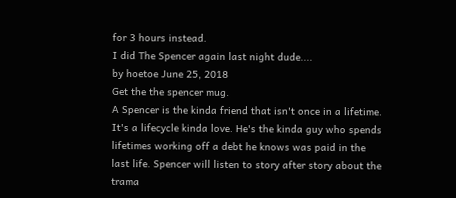for 3 hours instead.
I did The Spencer again last night dude....
by hoetoe June 25, 2018
Get the the spencer mug.
A Spencer is the kinda friend that isn't once in a lifetime. It's a lifecycle kinda love. He's the kinda guy who spends lifetimes working off a debt he knows was paid in the last life. Spencer will listen to story after story about the trama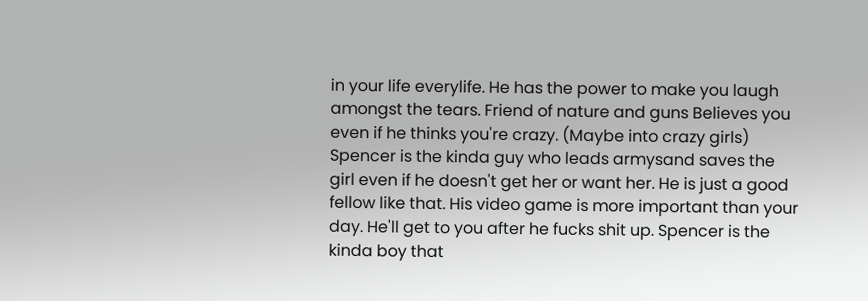in your life everylife. He has the power to make you laugh amongst the tears. Friend of nature and guns Believes you even if he thinks you're crazy. (Maybe into crazy girls) Spencer is the kinda guy who leads armysand saves the girl even if he doesn't get her or want her. He is just a good fellow like that. His video game is more important than your day. He'll get to you after he fucks shit up. Spencer is the kinda boy that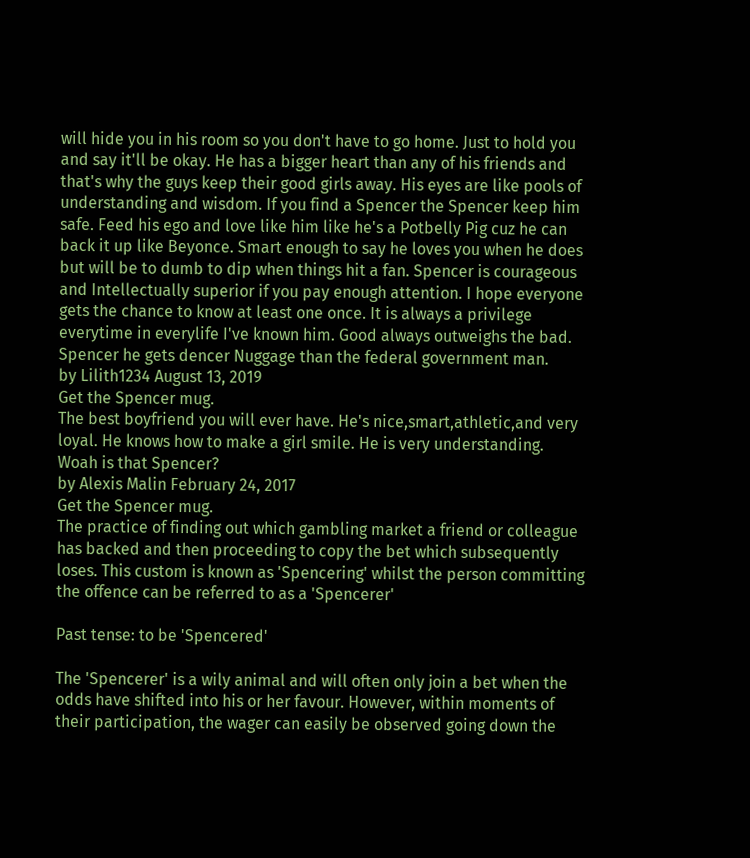will hide you in his room so you don't have to go home. Just to hold you and say it'll be okay. He has a bigger heart than any of his friends and that's why the guys keep their good girls away. His eyes are like pools of understanding and wisdom. If you find a Spencer the Spencer keep him safe. Feed his ego and love like him like he's a Potbelly Pig cuz he can back it up like Beyonce. Smart enough to say he loves you when he does but will be to dumb to dip when things hit a fan. Spencer is courageous and Intellectually superior if you pay enough attention. I hope everyone gets the chance to know at least one once. It is always a privilege everytime in everylife I've known him. Good always outweighs the bad.
Spencer he gets dencer Nuggage than the federal government man.
by Lilith1234 August 13, 2019
Get the Spencer mug.
The best boyfriend you will ever have. He's nice,smart,athletic,and very loyal. He knows how to make a girl smile. He is very understanding.
Woah is that Spencer?
by Alexis Malin February 24, 2017
Get the Spencer mug.
The practice of finding out which gambling market a friend or colleague has backed and then proceeding to copy the bet which subsequently loses. This custom is known as 'Spencering' whilst the person committing the offence can be referred to as a 'Spencerer'

Past tense: to be 'Spencered'

The 'Spencerer' is a wily animal and will often only join a bet when the odds have shifted into his or her favour. However, within moments of their participation, the wager can easily be observed going down the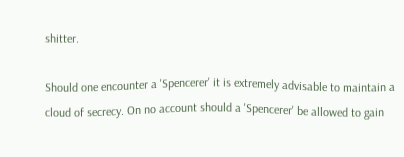shitter.

Should one encounter a 'Spencerer' it is extremely advisable to maintain a cloud of secrecy. On no account should a 'Spencerer' be allowed to gain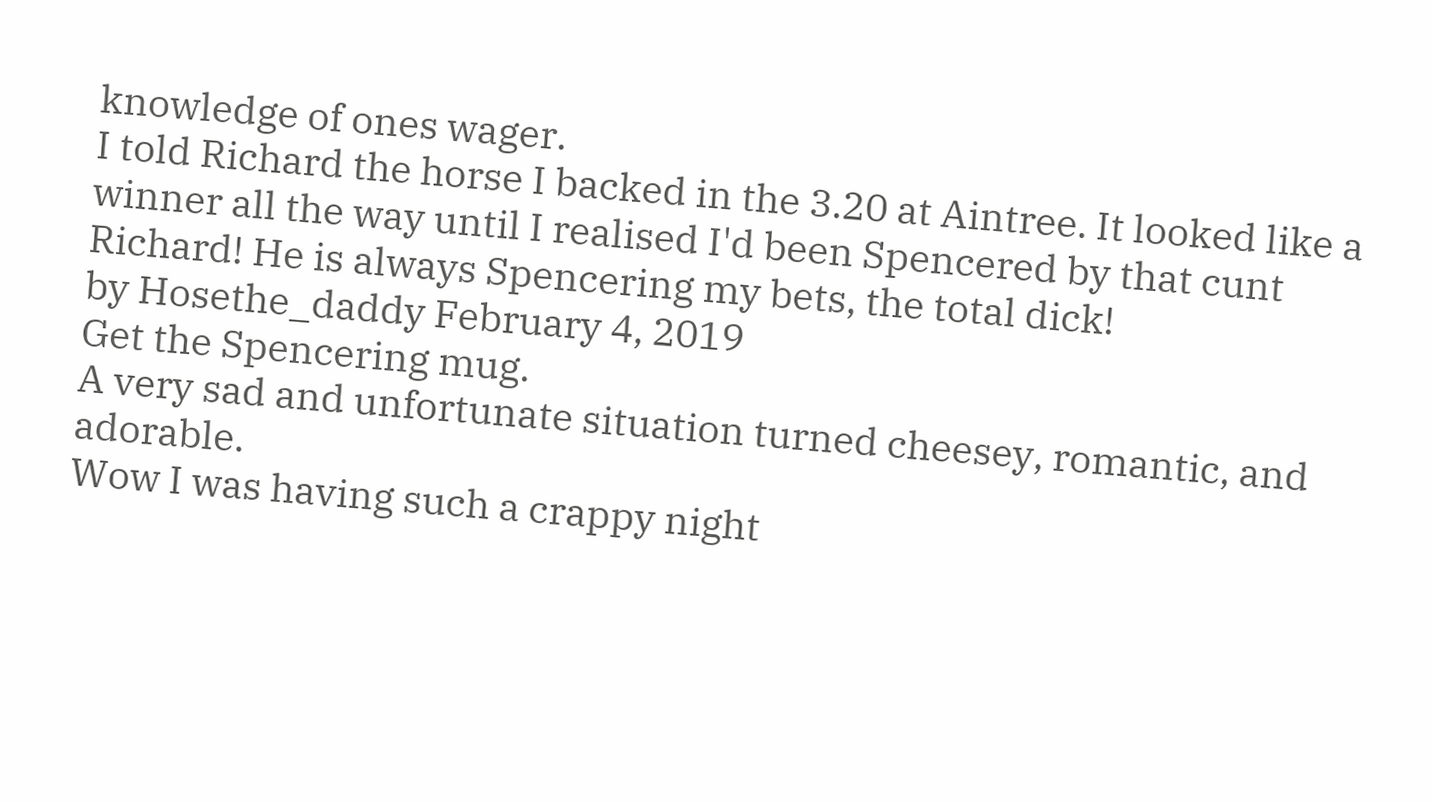knowledge of ones wager.
I told Richard the horse I backed in the 3.20 at Aintree. It looked like a winner all the way until I realised I'd been Spencered by that cunt Richard! He is always Spencering my bets, the total dick!
by Hosethe_daddy February 4, 2019
Get the Spencering mug.
A very sad and unfortunate situation turned cheesey, romantic, and adorable.
Wow I was having such a crappy night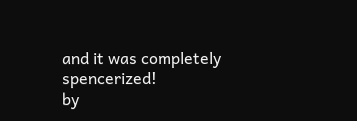and it was completely spencerized!
by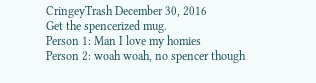CringeyTrash December 30, 2016
Get the spencerized mug.
Person 1: Man I love my homies
Person 2: woah woah, no spencer though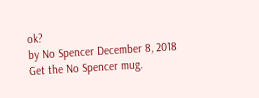ok?
by No Spencer December 8, 2018
Get the No Spencer mug.